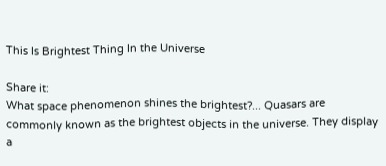This Is Brightest Thing In the Universe

Share it:
What space phenomenon shines the brightest?... Quasars are commonly known as the brightest objects in the universe. They display a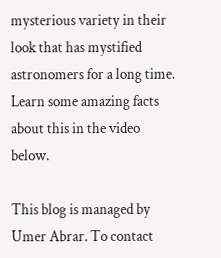mysterious variety in their look that has mystified astronomers for a long time. Learn some amazing facts about this in the video below.

This blog is managed by Umer Abrar. To contact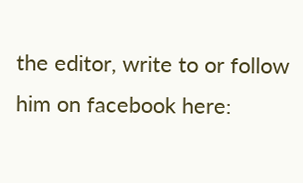the editor, write to or follow him on facebook here: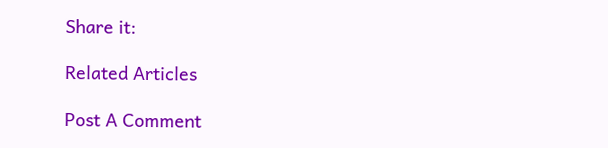Share it:

Related Articles

Post A Comment